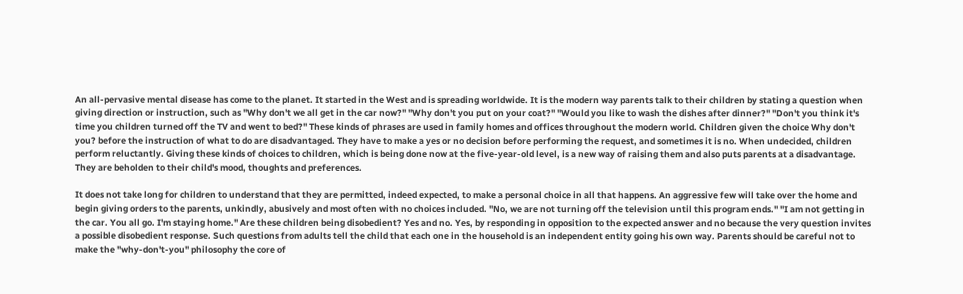An all-pervasive mental disease has come to the planet. It started in the West and is spreading worldwide. It is the modern way parents talk to their children by stating a question when giving direction or instruction, such as "Why don't we all get in the car now?" "Why don't you put on your coat?" "Would you like to wash the dishes after dinner?" "Don't you think it's time you children turned off the TV and went to bed?" These kinds of phrases are used in family homes and offices throughout the modern world. Children given the choice Why don't you? before the instruction of what to do are disadvantaged. They have to make a yes or no decision before performing the request, and sometimes it is no. When undecided, children perform reluctantly. Giving these kinds of choices to children, which is being done now at the five-year-old level, is a new way of raising them and also puts parents at a disadvantage. They are beholden to their child's mood, thoughts and preferences.

It does not take long for children to understand that they are permitted, indeed expected, to make a personal choice in all that happens. An aggressive few will take over the home and begin giving orders to the parents, unkindly, abusively and most often with no choices included. "No, we are not turning off the television until this program ends." "I am not getting in the car. You all go. I'm staying home." Are these children being disobedient? Yes and no. Yes, by responding in opposition to the expected answer and no because the very question invites a possible disobedient response. Such questions from adults tell the child that each one in the household is an independent entity going his own way. Parents should be careful not to make the "why-don't-you" philosophy the core of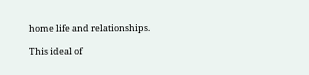home life and relationships.

This ideal of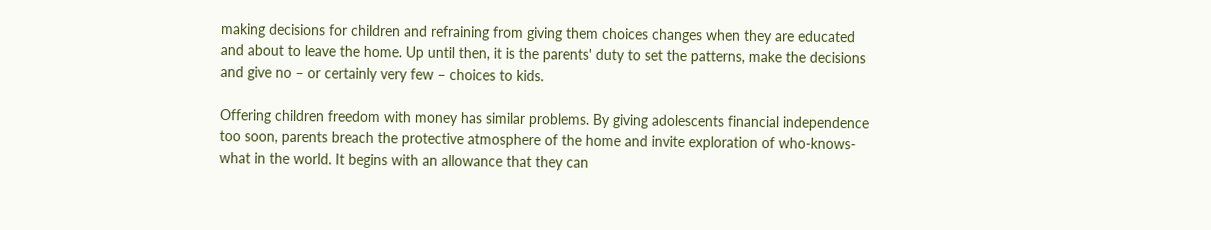making decisions for children and refraining from giving them choices changes when they are educated and about to leave the home. Up until then, it is the parents' duty to set the patterns, make the decisions and give no – or certainly very few – choices to kids.

Offering children freedom with money has similar problems. By giving adolescents financial independence too soon, parents breach the protective atmosphere of the home and invite exploration of who-knows-what in the world. It begins with an allowance that they can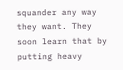squander any way they want. They soon learn that by putting heavy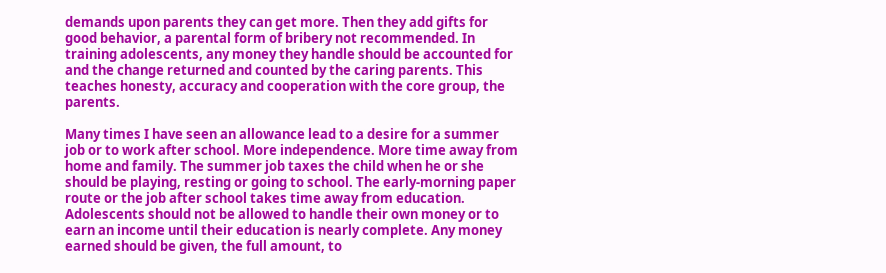demands upon parents they can get more. Then they add gifts for good behavior, a parental form of bribery not recommended. In training adolescents, any money they handle should be accounted for and the change returned and counted by the caring parents. This teaches honesty, accuracy and cooperation with the core group, the parents.

Many times I have seen an allowance lead to a desire for a summer job or to work after school. More independence. More time away from home and family. The summer job taxes the child when he or she should be playing, resting or going to school. The early-morning paper route or the job after school takes time away from education. Adolescents should not be allowed to handle their own money or to earn an income until their education is nearly complete. Any money earned should be given, the full amount, to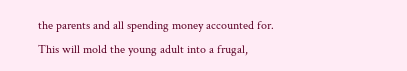the parents and all spending money accounted for. This will mold the young adult into a frugal,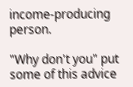income-producing person.

"Why don't you" put some of this advice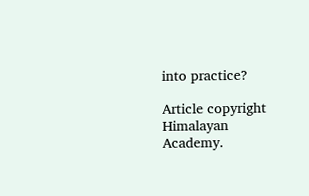into practice?

Article copyright Himalayan Academy.